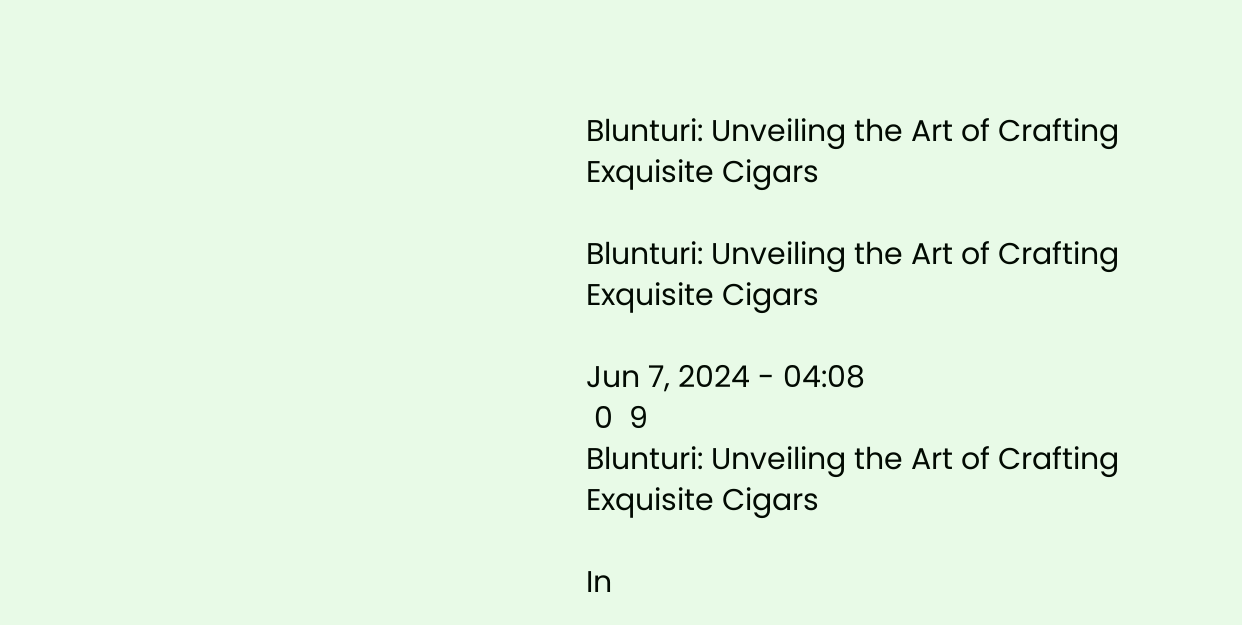Blunturi: Unveiling the Art of Crafting Exquisite Cigars

Blunturi: Unveiling the Art of Crafting Exquisite Cigars

Jun 7, 2024 - 04:08
 0  9
Blunturi: Unveiling the Art of Crafting Exquisite Cigars

In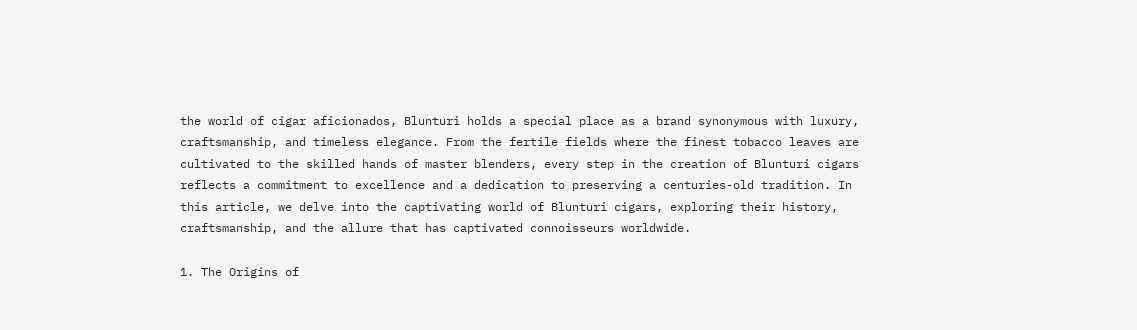the world of cigar aficionados, Blunturi holds a special place as a brand synonymous with luxury, craftsmanship, and timeless elegance. From the fertile fields where the finest tobacco leaves are cultivated to the skilled hands of master blenders, every step in the creation of Blunturi cigars reflects a commitment to excellence and a dedication to preserving a centuries-old tradition. In this article, we delve into the captivating world of Blunturi cigars, exploring their history, craftsmanship, and the allure that has captivated connoisseurs worldwide.

1. The Origins of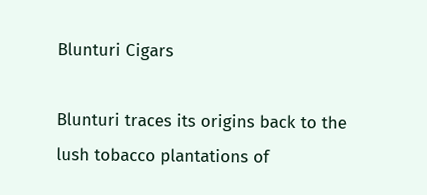Blunturi Cigars

Blunturi traces its origins back to the lush tobacco plantations of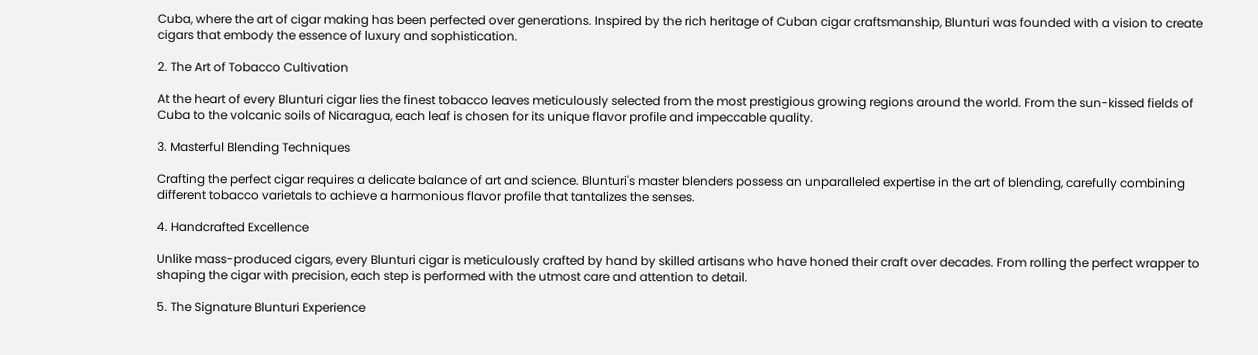Cuba, where the art of cigar making has been perfected over generations. Inspired by the rich heritage of Cuban cigar craftsmanship, Blunturi was founded with a vision to create cigars that embody the essence of luxury and sophistication.

2. The Art of Tobacco Cultivation

At the heart of every Blunturi cigar lies the finest tobacco leaves meticulously selected from the most prestigious growing regions around the world. From the sun-kissed fields of Cuba to the volcanic soils of Nicaragua, each leaf is chosen for its unique flavor profile and impeccable quality.

3. Masterful Blending Techniques

Crafting the perfect cigar requires a delicate balance of art and science. Blunturi's master blenders possess an unparalleled expertise in the art of blending, carefully combining different tobacco varietals to achieve a harmonious flavor profile that tantalizes the senses.

4. Handcrafted Excellence

Unlike mass-produced cigars, every Blunturi cigar is meticulously crafted by hand by skilled artisans who have honed their craft over decades. From rolling the perfect wrapper to shaping the cigar with precision, each step is performed with the utmost care and attention to detail.

5. The Signature Blunturi Experience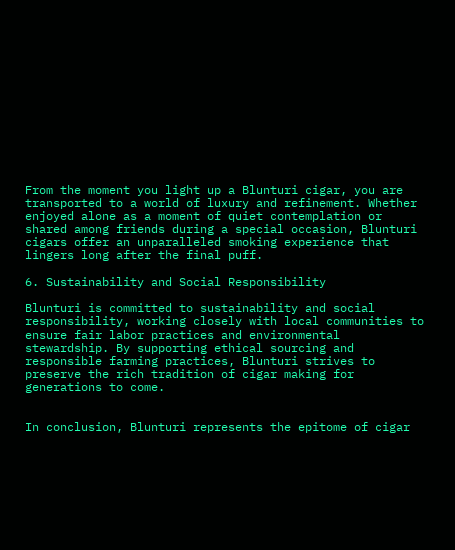From the moment you light up a Blunturi cigar, you are transported to a world of luxury and refinement. Whether enjoyed alone as a moment of quiet contemplation or shared among friends during a special occasion, Blunturi cigars offer an unparalleled smoking experience that lingers long after the final puff.

6. Sustainability and Social Responsibility

Blunturi is committed to sustainability and social responsibility, working closely with local communities to ensure fair labor practices and environmental stewardship. By supporting ethical sourcing and responsible farming practices, Blunturi strives to preserve the rich tradition of cigar making for generations to come.


In conclusion, Blunturi represents the epitome of cigar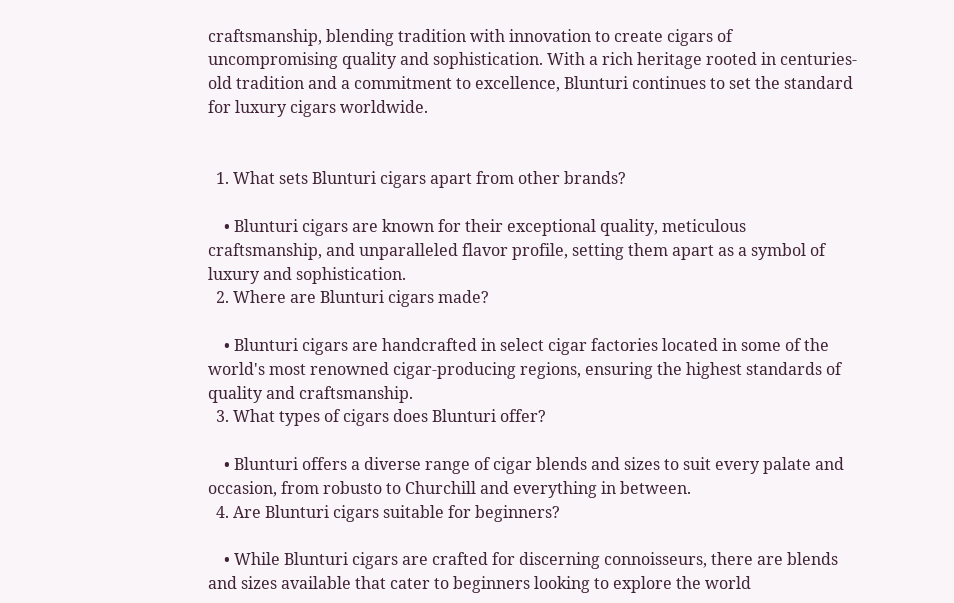craftsmanship, blending tradition with innovation to create cigars of uncompromising quality and sophistication. With a rich heritage rooted in centuries-old tradition and a commitment to excellence, Blunturi continues to set the standard for luxury cigars worldwide.


  1. What sets Blunturi cigars apart from other brands?

    • Blunturi cigars are known for their exceptional quality, meticulous craftsmanship, and unparalleled flavor profile, setting them apart as a symbol of luxury and sophistication.
  2. Where are Blunturi cigars made?

    • Blunturi cigars are handcrafted in select cigar factories located in some of the world's most renowned cigar-producing regions, ensuring the highest standards of quality and craftsmanship.
  3. What types of cigars does Blunturi offer?

    • Blunturi offers a diverse range of cigar blends and sizes to suit every palate and occasion, from robusto to Churchill and everything in between.
  4. Are Blunturi cigars suitable for beginners?

    • While Blunturi cigars are crafted for discerning connoisseurs, there are blends and sizes available that cater to beginners looking to explore the world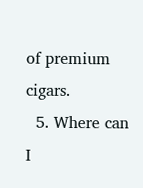of premium cigars.
  5. Where can I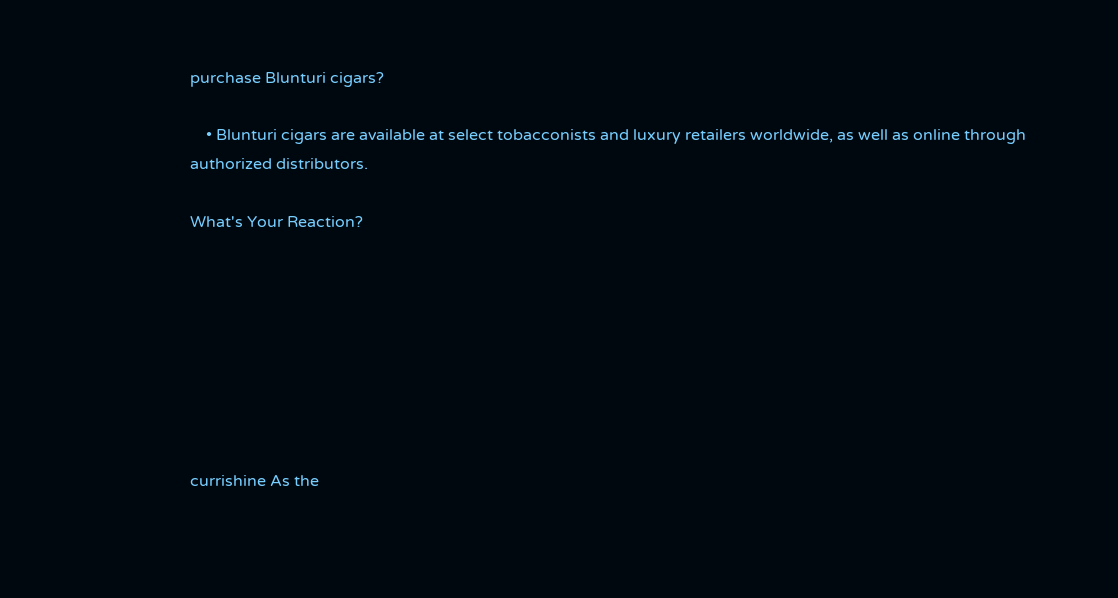purchase Blunturi cigars?

    • Blunturi cigars are available at select tobacconists and luxury retailers worldwide, as well as online through authorized distributors.

What's Your Reaction?








currishine As the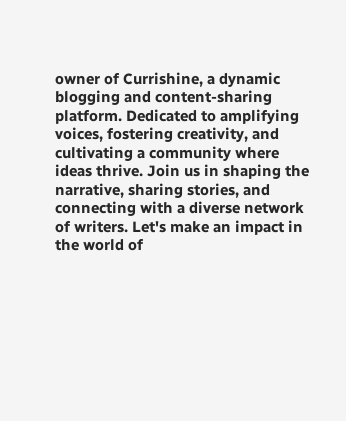owner of Currishine, a dynamic blogging and content-sharing platform. Dedicated to amplifying voices, fostering creativity, and cultivating a community where ideas thrive. Join us in shaping the narrative, sharing stories, and connecting with a diverse network of writers. Let's make an impact in the world of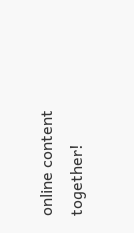online content together!